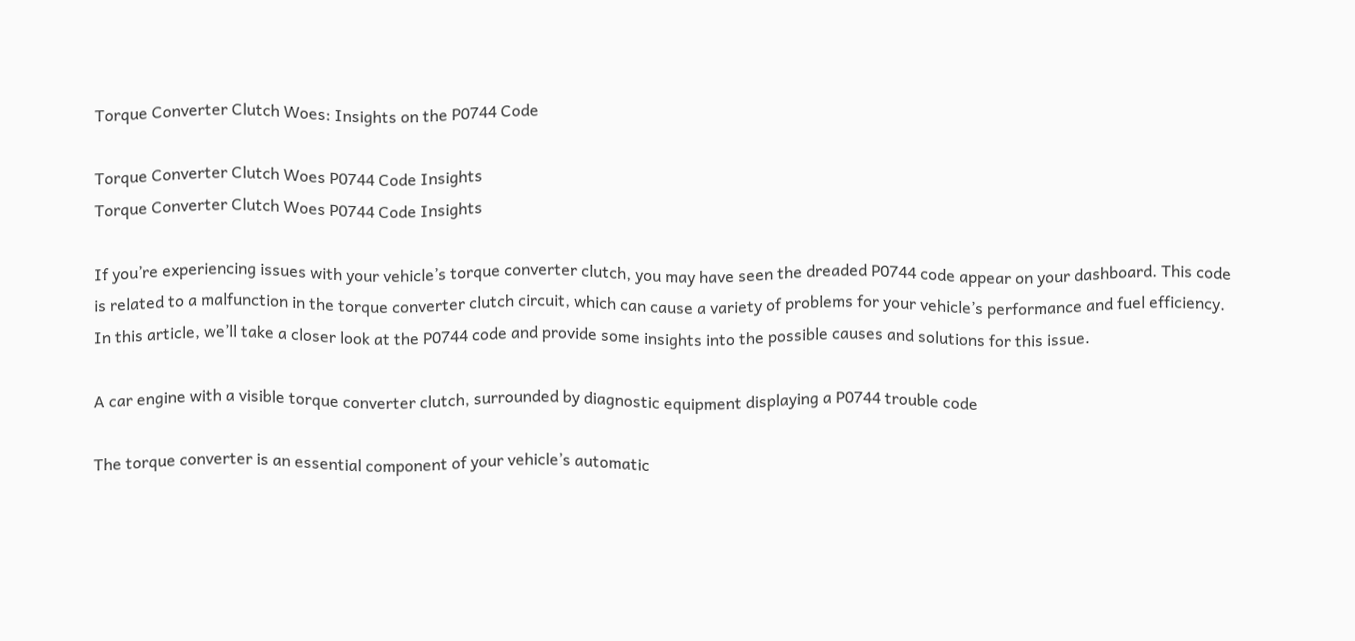Torque Converter Clutch Woes: Insights on the P0744 Code

Torque Converter Clutch Woes P0744 Code Insights
Torque Converter Clutch Woes P0744 Code Insights

If you’re experiencing issues with your vehicle’s torque converter clutch, you may have seen the dreaded P0744 code appear on your dashboard. This code is related to a malfunction in the torque converter clutch circuit, which can cause a variety of problems for your vehicle’s performance and fuel efficiency. In this article, we’ll take a closer look at the P0744 code and provide some insights into the possible causes and solutions for this issue.

A car engine with a visible torque converter clutch, surrounded by diagnostic equipment displaying a P0744 trouble code

The torque converter is an essential component of your vehicle’s automatic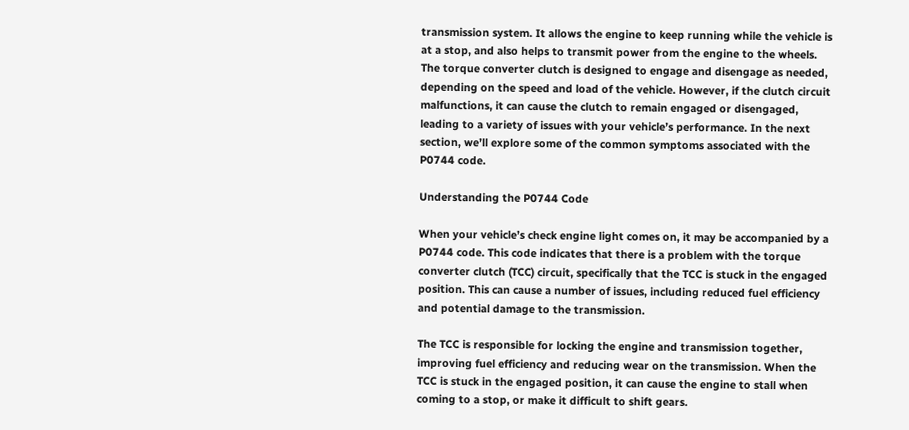transmission system. It allows the engine to keep running while the vehicle is at a stop, and also helps to transmit power from the engine to the wheels. The torque converter clutch is designed to engage and disengage as needed, depending on the speed and load of the vehicle. However, if the clutch circuit malfunctions, it can cause the clutch to remain engaged or disengaged, leading to a variety of issues with your vehicle’s performance. In the next section, we’ll explore some of the common symptoms associated with the P0744 code.

Understanding the P0744 Code

When your vehicle’s check engine light comes on, it may be accompanied by a P0744 code. This code indicates that there is a problem with the torque converter clutch (TCC) circuit, specifically that the TCC is stuck in the engaged position. This can cause a number of issues, including reduced fuel efficiency and potential damage to the transmission.

The TCC is responsible for locking the engine and transmission together, improving fuel efficiency and reducing wear on the transmission. When the TCC is stuck in the engaged position, it can cause the engine to stall when coming to a stop, or make it difficult to shift gears.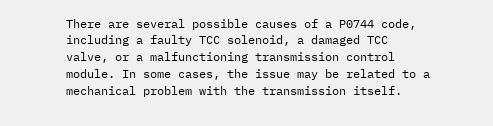There are several possible causes of a P0744 code, including a faulty TCC solenoid, a damaged TCC valve, or a malfunctioning transmission control module. In some cases, the issue may be related to a mechanical problem with the transmission itself.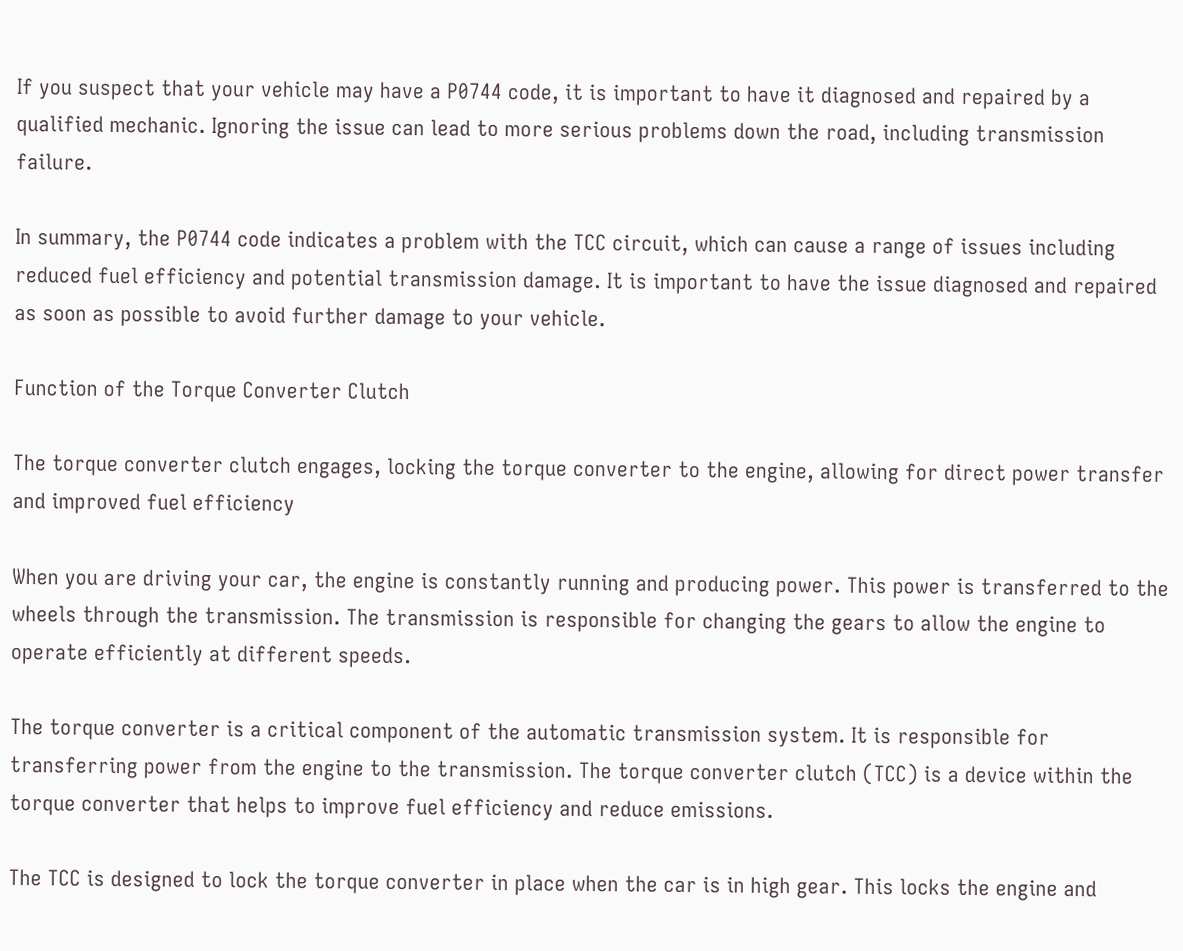If you suspect that your vehicle may have a P0744 code, it is important to have it diagnosed and repaired by a qualified mechanic. Ignoring the issue can lead to more serious problems down the road, including transmission failure.

In summary, the P0744 code indicates a problem with the TCC circuit, which can cause a range of issues including reduced fuel efficiency and potential transmission damage. It is important to have the issue diagnosed and repaired as soon as possible to avoid further damage to your vehicle.

Function of the Torque Converter Clutch

The torque converter clutch engages, locking the torque converter to the engine, allowing for direct power transfer and improved fuel efficiency

When you are driving your car, the engine is constantly running and producing power. This power is transferred to the wheels through the transmission. The transmission is responsible for changing the gears to allow the engine to operate efficiently at different speeds.

The torque converter is a critical component of the automatic transmission system. It is responsible for transferring power from the engine to the transmission. The torque converter clutch (TCC) is a device within the torque converter that helps to improve fuel efficiency and reduce emissions.

The TCC is designed to lock the torque converter in place when the car is in high gear. This locks the engine and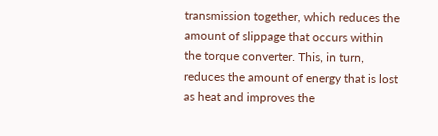transmission together, which reduces the amount of slippage that occurs within the torque converter. This, in turn, reduces the amount of energy that is lost as heat and improves the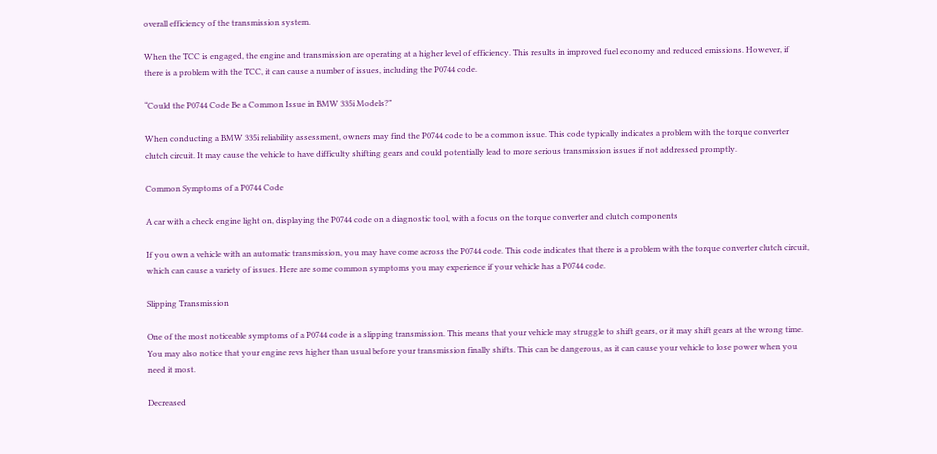overall efficiency of the transmission system.

When the TCC is engaged, the engine and transmission are operating at a higher level of efficiency. This results in improved fuel economy and reduced emissions. However, if there is a problem with the TCC, it can cause a number of issues, including the P0744 code.

“Could the P0744 Code Be a Common Issue in BMW 335i Models?”

When conducting a BMW 335i reliability assessment, owners may find the P0744 code to be a common issue. This code typically indicates a problem with the torque converter clutch circuit. It may cause the vehicle to have difficulty shifting gears and could potentially lead to more serious transmission issues if not addressed promptly.

Common Symptoms of a P0744 Code

A car with a check engine light on, displaying the P0744 code on a diagnostic tool, with a focus on the torque converter and clutch components

If you own a vehicle with an automatic transmission, you may have come across the P0744 code. This code indicates that there is a problem with the torque converter clutch circuit, which can cause a variety of issues. Here are some common symptoms you may experience if your vehicle has a P0744 code.

Slipping Transmission

One of the most noticeable symptoms of a P0744 code is a slipping transmission. This means that your vehicle may struggle to shift gears, or it may shift gears at the wrong time. You may also notice that your engine revs higher than usual before your transmission finally shifts. This can be dangerous, as it can cause your vehicle to lose power when you need it most.

Decreased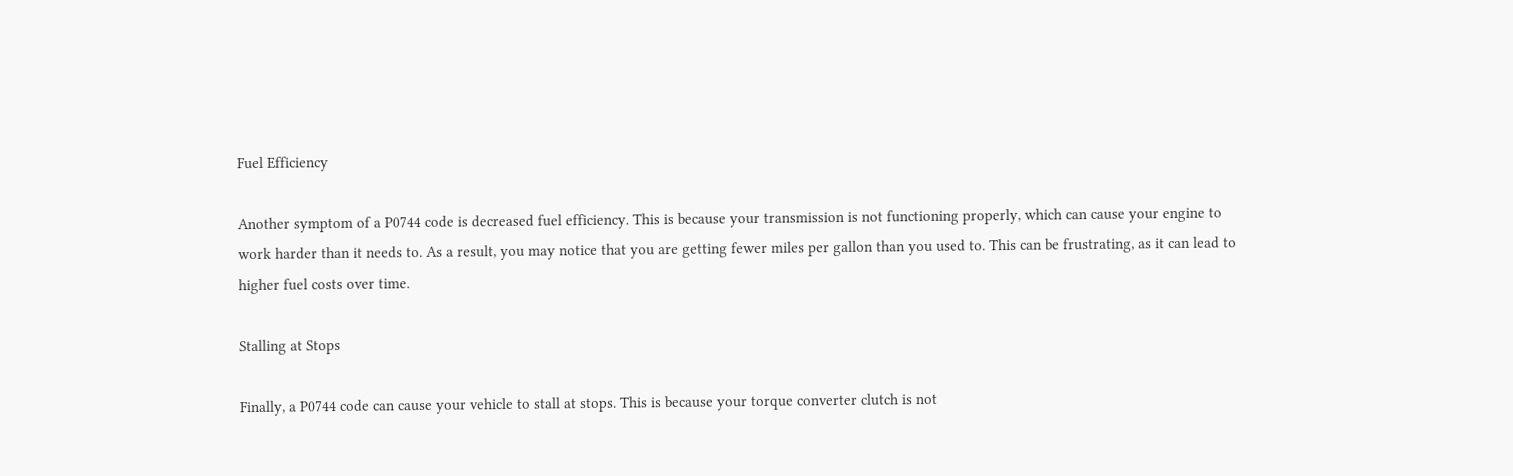Fuel Efficiency

Another symptom of a P0744 code is decreased fuel efficiency. This is because your transmission is not functioning properly, which can cause your engine to work harder than it needs to. As a result, you may notice that you are getting fewer miles per gallon than you used to. This can be frustrating, as it can lead to higher fuel costs over time.

Stalling at Stops

Finally, a P0744 code can cause your vehicle to stall at stops. This is because your torque converter clutch is not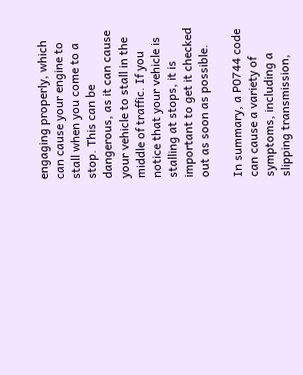engaging properly, which can cause your engine to stall when you come to a stop. This can be dangerous, as it can cause your vehicle to stall in the middle of traffic. If you notice that your vehicle is stalling at stops, it is important to get it checked out as soon as possible.

In summary, a P0744 code can cause a variety of symptoms, including a slipping transmission,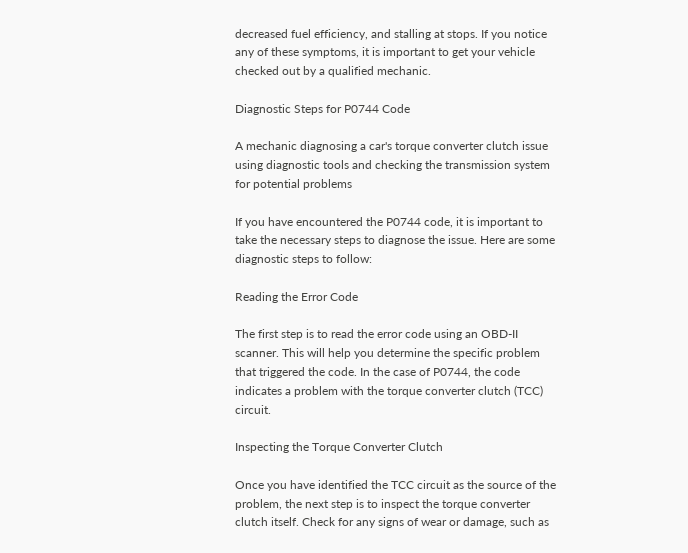decreased fuel efficiency, and stalling at stops. If you notice any of these symptoms, it is important to get your vehicle checked out by a qualified mechanic.

Diagnostic Steps for P0744 Code

A mechanic diagnosing a car's torque converter clutch issue using diagnostic tools and checking the transmission system for potential problems

If you have encountered the P0744 code, it is important to take the necessary steps to diagnose the issue. Here are some diagnostic steps to follow:

Reading the Error Code

The first step is to read the error code using an OBD-II scanner. This will help you determine the specific problem that triggered the code. In the case of P0744, the code indicates a problem with the torque converter clutch (TCC) circuit.

Inspecting the Torque Converter Clutch

Once you have identified the TCC circuit as the source of the problem, the next step is to inspect the torque converter clutch itself. Check for any signs of wear or damage, such as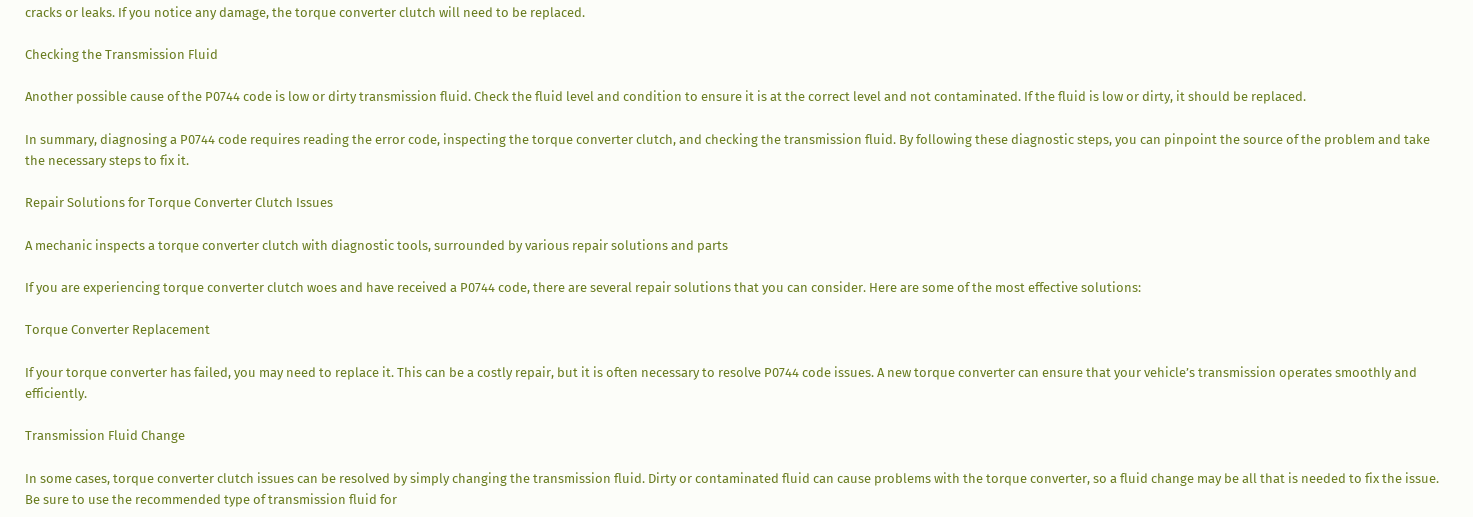cracks or leaks. If you notice any damage, the torque converter clutch will need to be replaced.

Checking the Transmission Fluid

Another possible cause of the P0744 code is low or dirty transmission fluid. Check the fluid level and condition to ensure it is at the correct level and not contaminated. If the fluid is low or dirty, it should be replaced.

In summary, diagnosing a P0744 code requires reading the error code, inspecting the torque converter clutch, and checking the transmission fluid. By following these diagnostic steps, you can pinpoint the source of the problem and take the necessary steps to fix it.

Repair Solutions for Torque Converter Clutch Issues

A mechanic inspects a torque converter clutch with diagnostic tools, surrounded by various repair solutions and parts

If you are experiencing torque converter clutch woes and have received a P0744 code, there are several repair solutions that you can consider. Here are some of the most effective solutions:

Torque Converter Replacement

If your torque converter has failed, you may need to replace it. This can be a costly repair, but it is often necessary to resolve P0744 code issues. A new torque converter can ensure that your vehicle’s transmission operates smoothly and efficiently.

Transmission Fluid Change

In some cases, torque converter clutch issues can be resolved by simply changing the transmission fluid. Dirty or contaminated fluid can cause problems with the torque converter, so a fluid change may be all that is needed to fix the issue. Be sure to use the recommended type of transmission fluid for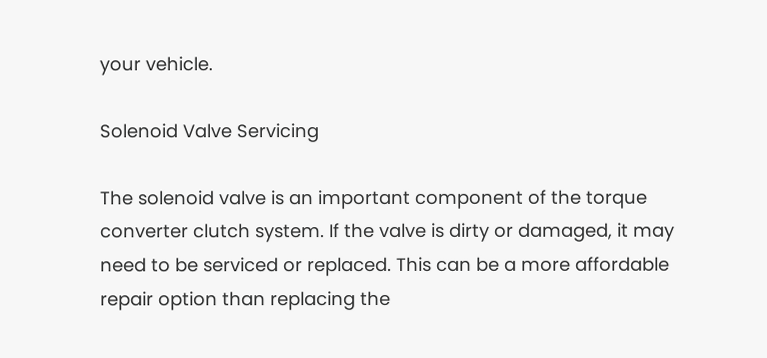your vehicle.

Solenoid Valve Servicing

The solenoid valve is an important component of the torque converter clutch system. If the valve is dirty or damaged, it may need to be serviced or replaced. This can be a more affordable repair option than replacing the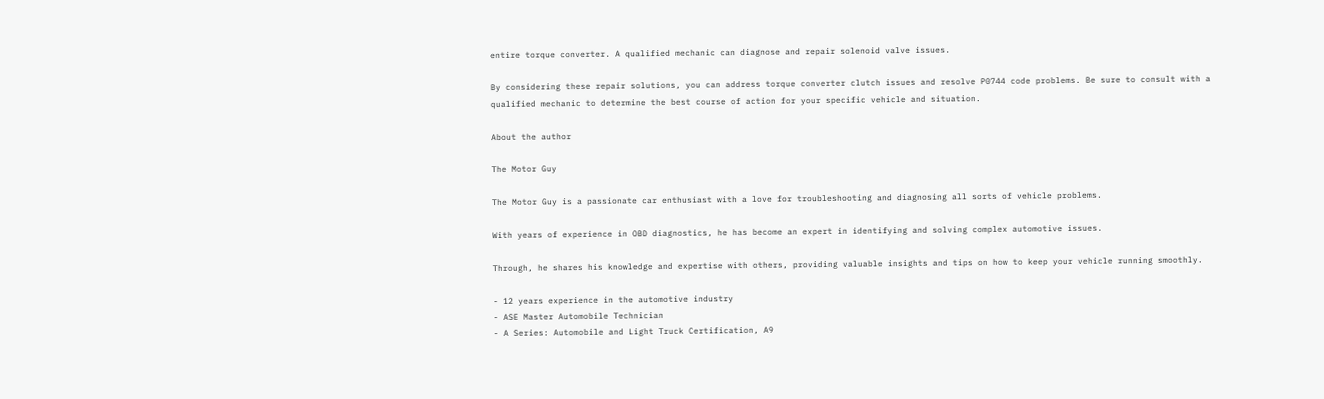entire torque converter. A qualified mechanic can diagnose and repair solenoid valve issues.

By considering these repair solutions, you can address torque converter clutch issues and resolve P0744 code problems. Be sure to consult with a qualified mechanic to determine the best course of action for your specific vehicle and situation.

About the author

The Motor Guy

The Motor Guy is a passionate car enthusiast with a love for troubleshooting and diagnosing all sorts of vehicle problems.

With years of experience in OBD diagnostics, he has become an expert in identifying and solving complex automotive issues.

Through, he shares his knowledge and expertise with others, providing valuable insights and tips on how to keep your vehicle running smoothly.

- 12 years experience in the automotive industry
- ASE Master Automobile Technician
- A Series: Automobile and Light Truck Certification, A9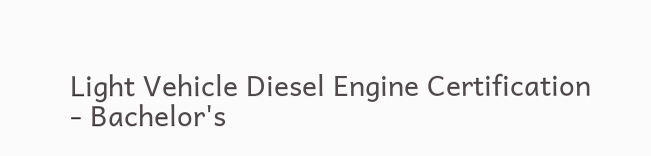Light Vehicle Diesel Engine Certification
- Bachelor's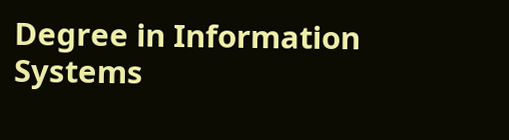Degree in Information Systems